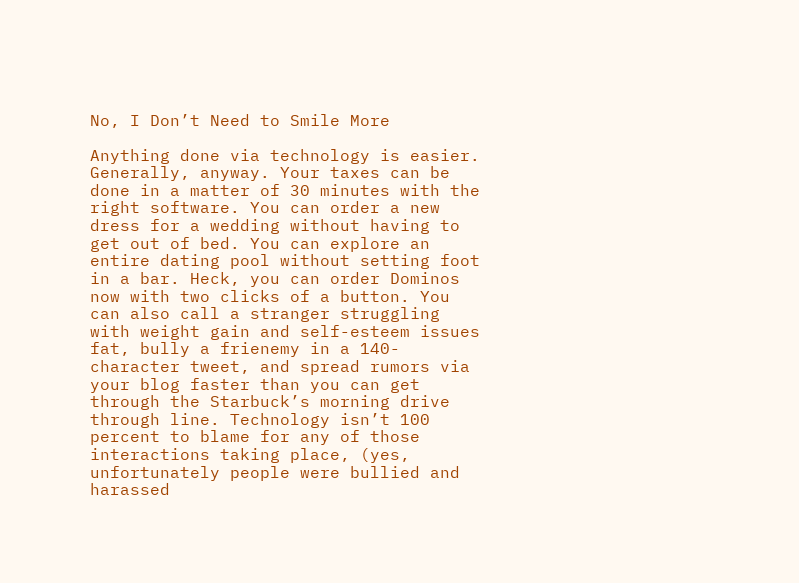No, I Don’t Need to Smile More

Anything done via technology is easier. Generally, anyway. Your taxes can be done in a matter of 30 minutes with the right software. You can order a new dress for a wedding without having to get out of bed. You can explore an entire dating pool without setting foot in a bar. Heck, you can order Dominos now with two clicks of a button. You can also call a stranger struggling with weight gain and self-esteem issues fat, bully a frienemy in a 140-character tweet, and spread rumors via your blog faster than you can get through the Starbuck’s morning drive through line. Technology isn’t 100 percent to blame for any of those interactions taking place, (yes, unfortunately people were bullied and harassed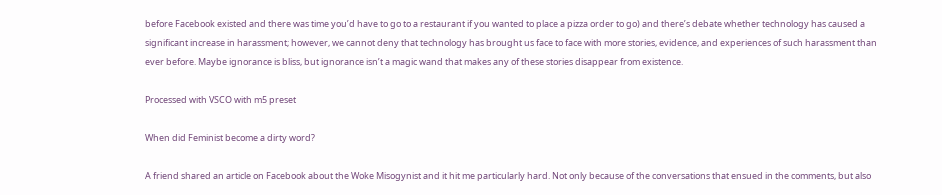before Facebook existed and there was time you’d have to go to a restaurant if you wanted to place a pizza order to go) and there’s debate whether technology has caused a significant increase in harassment; however, we cannot deny that technology has brought us face to face with more stories, evidence, and experiences of such harassment than ever before. Maybe ignorance is bliss, but ignorance isn’t a magic wand that makes any of these stories disappear from existence.

Processed with VSCO with m5 preset

When did Feminist become a dirty word?

A friend shared an article on Facebook about the Woke Misogynist and it hit me particularly hard. Not only because of the conversations that ensued in the comments, but also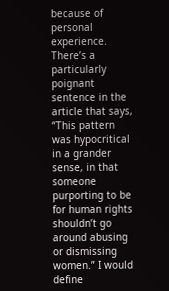because of personal experience. There’s a particularly poignant sentence in the article that says, “This pattern was hypocritical in a grander sense, in that someone purporting to be for human rights shouldn’t go around abusing or dismissing women.” I would define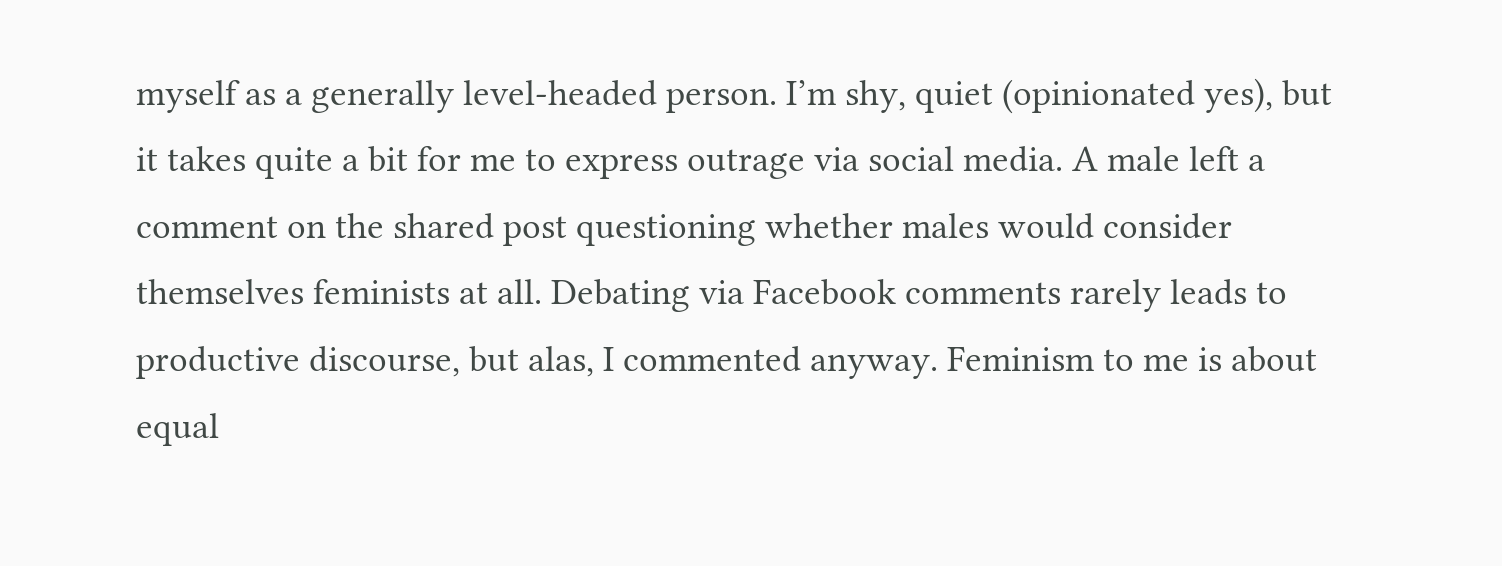myself as a generally level-headed person. I’m shy, quiet (opinionated yes), but it takes quite a bit for me to express outrage via social media. A male left a comment on the shared post questioning whether males would consider themselves feminists at all. Debating via Facebook comments rarely leads to productive discourse, but alas, I commented anyway. Feminism to me is about equal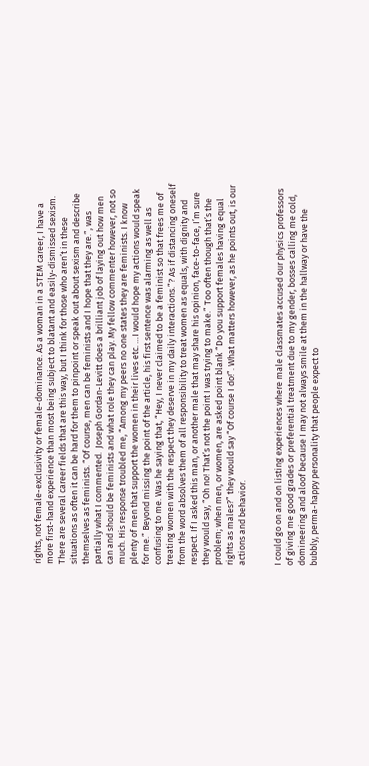rights, not female-exclusivity or female-dominance. As a woman in a STEM career, I have a more first-hand experience than most being subject to blatant and easily-dismissed sexism. There are several career fields that are this way, but I think for those who aren’t in these situations as often it can be hard for them to pinpoint or speak out about sexism and describe themselves as feminists. “Of course, men can be feminists and I hope that they are.”, was partially what I commented.  Joseph Gordan-Levitt does a brilliant job of laying out how men can and should be feminists and what role they can play. My fellow commenter however, not so much. His response troubled me, “Among my peers no one states they are feminists. I know plenty of men that support the women in their lives etc. …I would hope my actions would speak for me.” Beyond missing the point of the article, his first sentence was alarming as well as confusing to me. Was he saying that, “Hey, I never claimed to be a feminist so that frees me of treating women with the respect they deserve in my daily interactions.”? As if distancing oneself from the word absolves them of all responsibility to treat women as equals, with dignity and respect. If I asked this man, or another male that may share his opinion, face-to-face, I’m sure they would say, “Oh no! That’s not the point I was trying to make.” Too often though that’s the problem; when men, or women, are asked point blank “Do you support females having equal rights as males?” they would say “Of course I do!”. What matters however, as he points out, is our actions and behavior.


I could go on and on listing experiences where male classmates accused our physics professors of giving me good grades or preferential treatment due to my gender, bosses calling me cold, domineering and aloof because I may not always smile at them in the hallway or have the bubbly, perma-happy personality that people expect to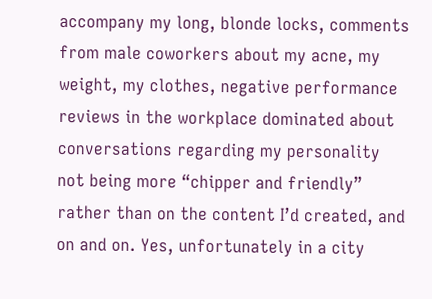accompany my long, blonde locks, comments from male coworkers about my acne, my weight, my clothes, negative performance reviews in the workplace dominated about conversations regarding my personality not being more “chipper and friendly” rather than on the content I’d created, and on and on. Yes, unfortunately in a city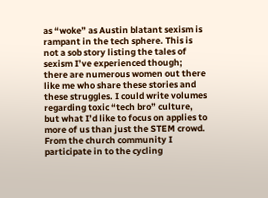as “woke” as Austin blatant sexism is rampant in the tech sphere. This is not a sob story listing the tales of sexism I’ve experienced though; there are numerous women out there like me who share these stories and these struggles. I could write volumes regarding toxic “tech bro” culture, but what I’d like to focus on applies to more of us than just the STEM crowd. From the church community I participate in to the cycling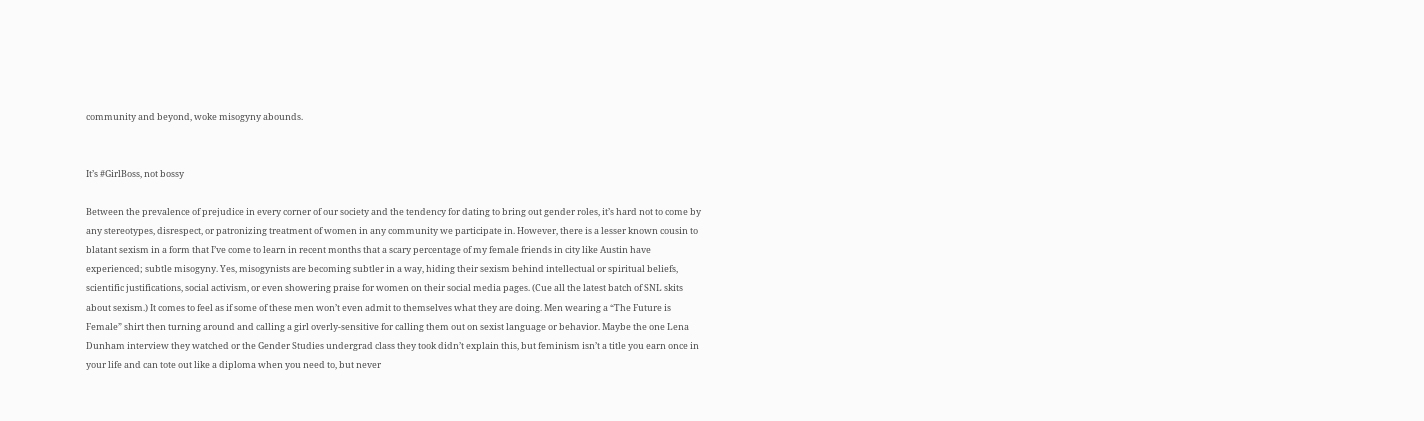community and beyond, woke misogyny abounds.


It’s #GirlBoss, not bossy

Between the prevalence of prejudice in every corner of our society and the tendency for dating to bring out gender roles, it’s hard not to come by any stereotypes, disrespect, or patronizing treatment of women in any community we participate in. However, there is a lesser known cousin to blatant sexism in a form that I’ve come to learn in recent months that a scary percentage of my female friends in city like Austin have experienced; subtle misogyny. Yes, misogynists are becoming subtler in a way, hiding their sexism behind intellectual or spiritual beliefs, scientific justifications, social activism, or even showering praise for women on their social media pages. (Cue all the latest batch of SNL skits about sexism.) It comes to feel as if some of these men won’t even admit to themselves what they are doing. Men wearing a “The Future is Female” shirt then turning around and calling a girl overly-sensitive for calling them out on sexist language or behavior. Maybe the one Lena Dunham interview they watched or the Gender Studies undergrad class they took didn’t explain this, but feminism isn’t a title you earn once in your life and can tote out like a diploma when you need to, but never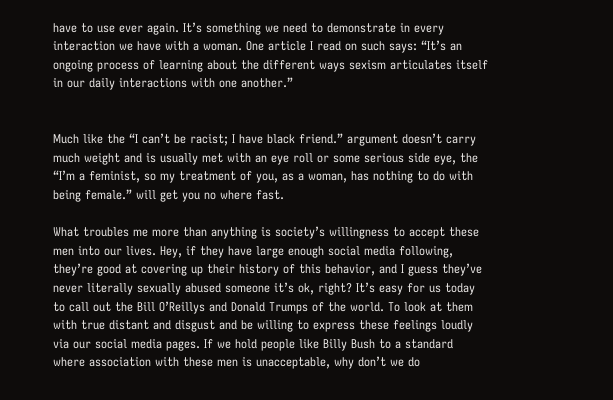have to use ever again. It’s something we need to demonstrate in every interaction we have with a woman. One article I read on such says: “It’s an ongoing process of learning about the different ways sexism articulates itself in our daily interactions with one another.”


Much like the “I can’t be racist; I have black friend.” argument doesn’t carry much weight and is usually met with an eye roll or some serious side eye, the “I’m a feminist, so my treatment of you, as a woman, has nothing to do with being female.” will get you no where fast.

What troubles me more than anything is society’s willingness to accept these men into our lives. Hey, if they have large enough social media following, they’re good at covering up their history of this behavior, and I guess they’ve never literally sexually abused someone it’s ok, right? It’s easy for us today to call out the Bill O’Reillys and Donald Trumps of the world. To look at them with true distant and disgust and be willing to express these feelings loudly via our social media pages. If we hold people like Billy Bush to a standard where association with these men is unacceptable, why don’t we do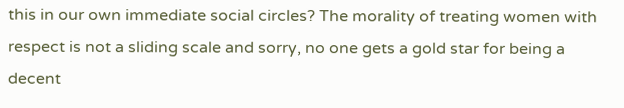this in our own immediate social circles? The morality of treating women with respect is not a sliding scale and sorry, no one gets a gold star for being a decent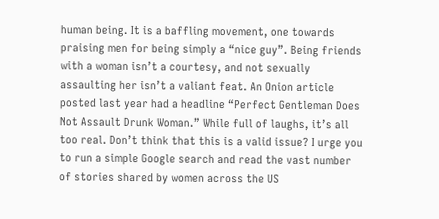human being. It is a baffling movement, one towards praising men for being simply a “nice guy”. Being friends with a woman isn’t a courtesy, and not sexually assaulting her isn’t a valiant feat. An Onion article posted last year had a headline “Perfect Gentleman Does Not Assault Drunk Woman.” While full of laughs, it’s all too real. Don’t think that this is a valid issue? I urge you to run a simple Google search and read the vast number of stories shared by women across the US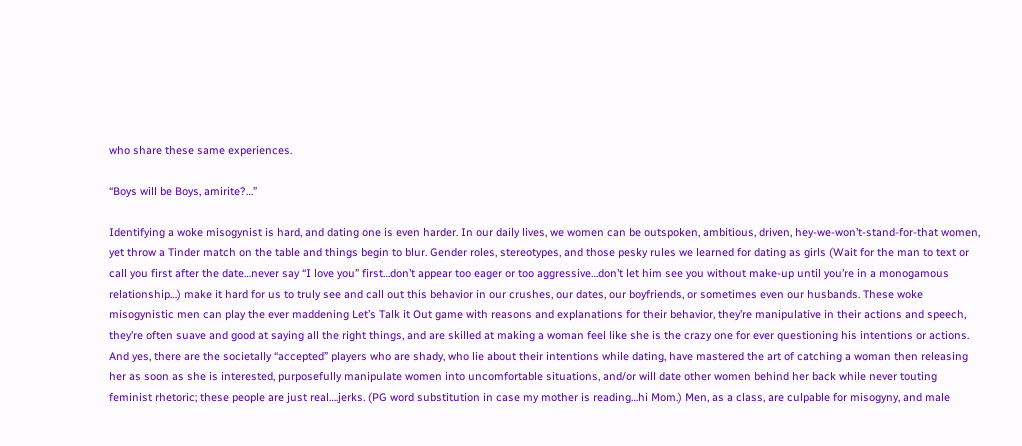who share these same experiences.

“Boys will be Boys, amirite?…”

Identifying a woke misogynist is hard, and dating one is even harder. In our daily lives, we women can be outspoken, ambitious, driven, hey-we-won’t-stand-for-that women, yet throw a Tinder match on the table and things begin to blur. Gender roles, stereotypes, and those pesky rules we learned for dating as girls (Wait for the man to text or call you first after the date…never say “I love you” first…don’t appear too eager or too aggressive…don’t let him see you without make-up until you’re in a monogamous relationship…) make it hard for us to truly see and call out this behavior in our crushes, our dates, our boyfriends, or sometimes even our husbands. These woke misogynistic men can play the ever maddening Let’s Talk it Out game with reasons and explanations for their behavior, they’re manipulative in their actions and speech, they’re often suave and good at saying all the right things, and are skilled at making a woman feel like she is the crazy one for ever questioning his intentions or actions. And yes, there are the societally “accepted” players who are shady, who lie about their intentions while dating, have mastered the art of catching a woman then releasing her as soon as she is interested, purposefully manipulate women into uncomfortable situations, and/or will date other women behind her back while never touting feminist rhetoric; these people are just real….jerks. (PG word substitution in case my mother is reading…hi Mom.) Men, as a class, are culpable for misogyny, and male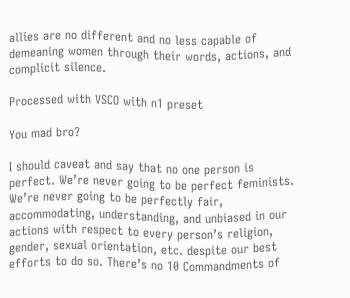allies are no different and no less capable of demeaning women through their words, actions, and complicit silence.

Processed with VSCO with n1 preset

You mad bro?

I should caveat and say that no one person is perfect. We’re never going to be perfect feminists. We’re never going to be perfectly fair, accommodating, understanding, and unbiased in our actions with respect to every person’s religion, gender, sexual orientation, etc. despite our best efforts to do so. There’s no 10 Commandments of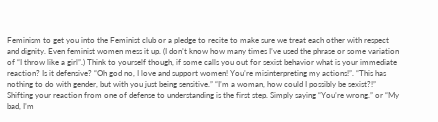Feminism to get you into the Feminist club or a pledge to recite to make sure we treat each other with respect and dignity. Even feminist women mess it up. (I don’t know how many times I’ve used the phrase or some variation of “I throw like a girl”.) Think to yourself though, if some calls you out for sexist behavior what is your immediate reaction? Is it defensive? “Oh god no, I love and support women! You’re misinterpreting my actions!”. “This has nothing to do with gender, but with you just being sensitive.” “I’m a woman, how could I possibly be sexist?!” Shifting your reaction from one of defense to understanding is the first step. Simply saying “You’re wrong.” or “My bad, I’m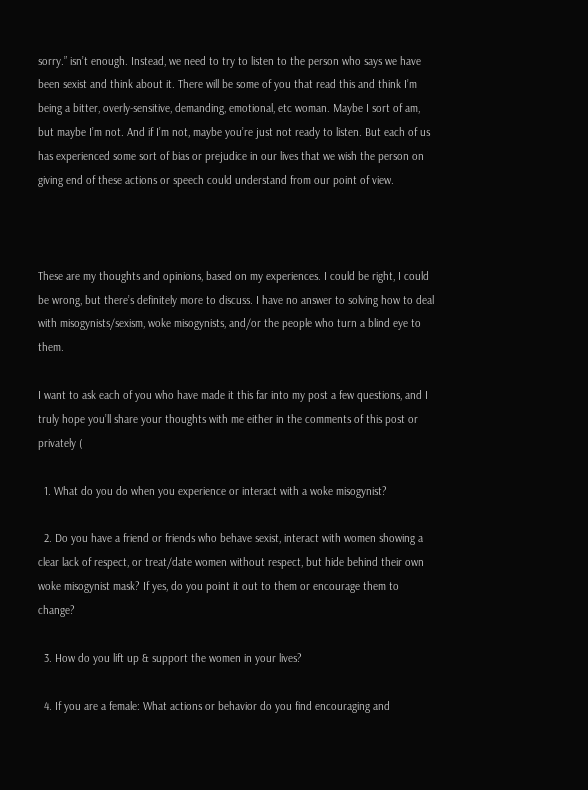sorry.” isn’t enough. Instead, we need to try to listen to the person who says we have been sexist and think about it. There will be some of you that read this and think I’m being a bitter, overly-sensitive, demanding, emotional, etc woman. Maybe I sort of am, but maybe I’m not. And if I’m not, maybe you’re just not ready to listen. But each of us has experienced some sort of bias or prejudice in our lives that we wish the person on giving end of these actions or speech could understand from our point of view.



These are my thoughts and opinions, based on my experiences. I could be right, I could be wrong, but there’s definitely more to discuss. I have no answer to solving how to deal with misogynists/sexism, woke misogynists, and/or the people who turn a blind eye to them.

I want to ask each of you who have made it this far into my post a few questions, and I truly hope you’ll share your thoughts with me either in the comments of this post or privately (

  1. What do you do when you experience or interact with a woke misogynist?

  2. Do you have a friend or friends who behave sexist, interact with women showing a clear lack of respect, or treat/date women without respect, but hide behind their own woke misogynist mask? If yes, do you point it out to them or encourage them to change?

  3. How do you lift up & support the women in your lives?

  4. If you are a female: What actions or behavior do you find encouraging and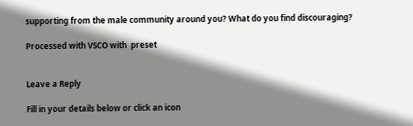supporting from the male community around you? What do you find discouraging?

Processed with VSCO with  preset


Leave a Reply

Fill in your details below or click an icon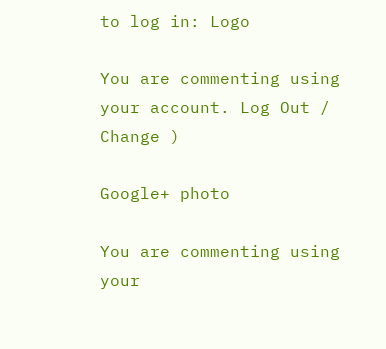to log in: Logo

You are commenting using your account. Log Out /  Change )

Google+ photo

You are commenting using your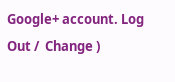Google+ account. Log Out /  Change )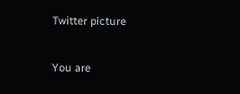Twitter picture

You are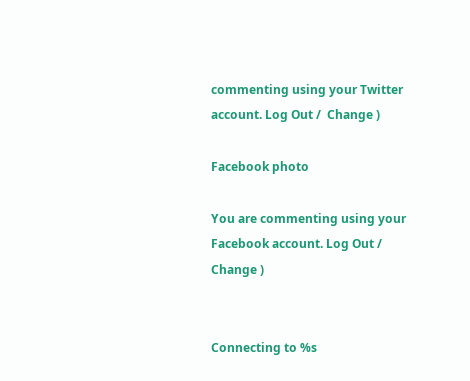commenting using your Twitter account. Log Out /  Change )

Facebook photo

You are commenting using your Facebook account. Log Out /  Change )


Connecting to %s